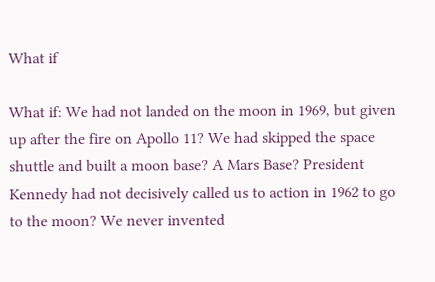What if

What if: We had not landed on the moon in 1969, but given up after the fire on Apollo 11? We had skipped the space shuttle and built a moon base? A Mars Base? President Kennedy had not decisively called us to action in 1962 to go to the moon? We never invented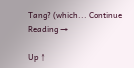Tang? (which... Continue Reading →

Up ↑